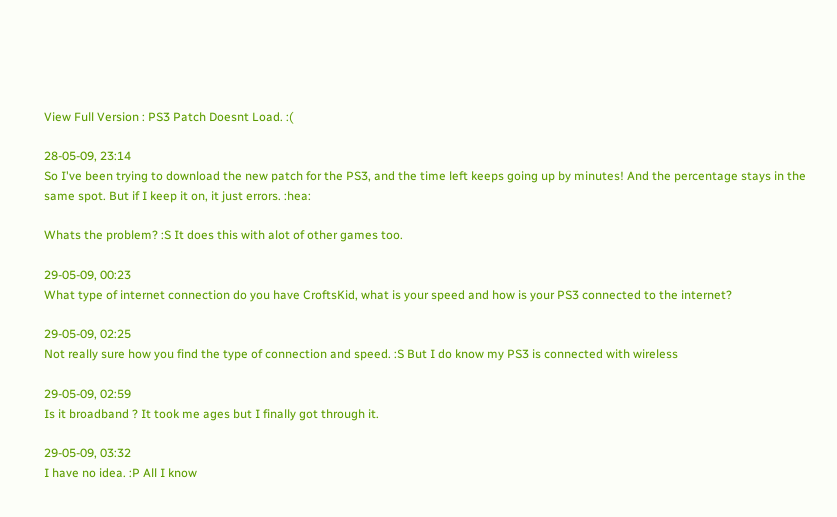View Full Version : PS3 Patch Doesnt Load. :(

28-05-09, 23:14
So I've been trying to download the new patch for the PS3, and the time left keeps going up by minutes! And the percentage stays in the same spot. But if I keep it on, it just errors. :hea:

Whats the problem? :S It does this with alot of other games too.

29-05-09, 00:23
What type of internet connection do you have CroftsKid, what is your speed and how is your PS3 connected to the internet?

29-05-09, 02:25
Not really sure how you find the type of connection and speed. :S But I do know my PS3 is connected with wireless

29-05-09, 02:59
Is it broadband ? It took me ages but I finally got through it.

29-05-09, 03:32
I have no idea. :P All I know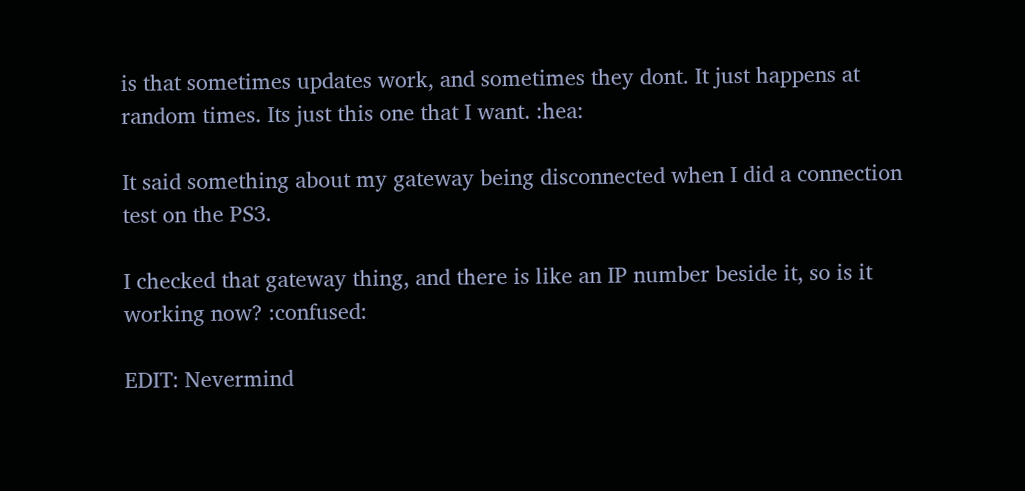is that sometimes updates work, and sometimes they dont. It just happens at random times. Its just this one that I want. :hea:

It said something about my gateway being disconnected when I did a connection test on the PS3.

I checked that gateway thing, and there is like an IP number beside it, so is it working now? :confused:

EDIT: Nevermind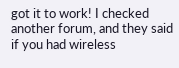got it to work! I checked another forum, and they said if you had wireless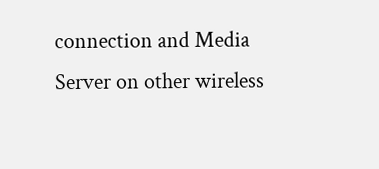connection and Media Server on other wireless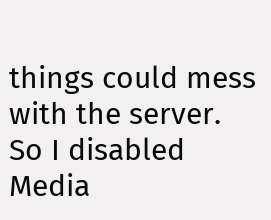things could mess with the server. So I disabled Media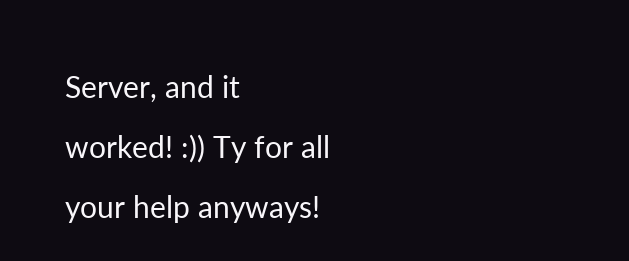Server, and it worked! :)) Ty for all your help anyways!